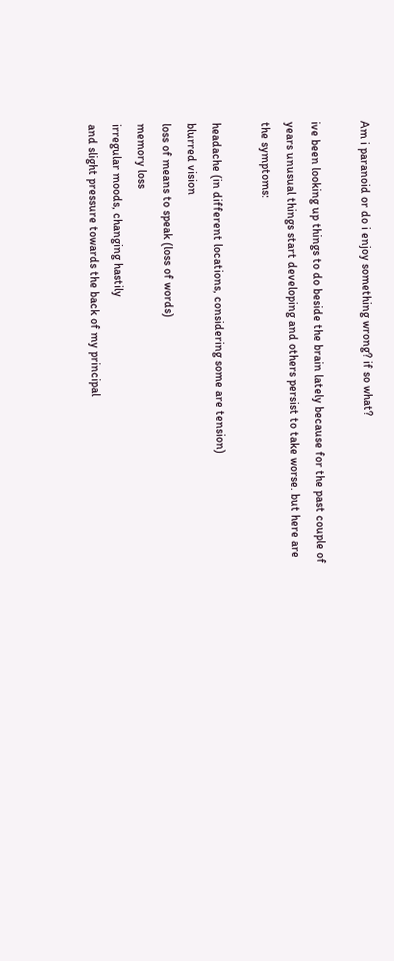Am i paranoid or do i enjoy something wrong? if so what?

ive been looking up things to do beside the brain lately because for the past couple of years unusual things start developing and others persist to take worse. but here are the symptoms:

headache (in different locations, considering some are tension)
blurred vision
loss of means to speak (loss of words)
memory loss
irregular moods, changing hastily
and slight pressure towards the back of my principal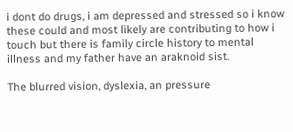i dont do drugs, i am depressed and stressed so i know these could and most likely are contributing to how i touch but there is family circle history to mental illness and my father have an araknoid sist.

The blurred vision, dyslexia, an pressure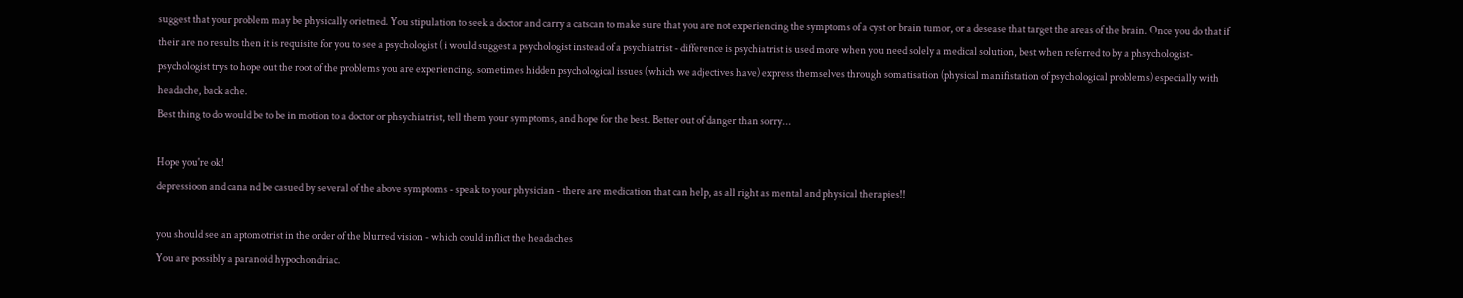suggest that your problem may be physically orietned. You stipulation to seek a doctor and carry a catscan to make sure that you are not experiencing the symptoms of a cyst or brain tumor, or a desease that target the areas of the brain. Once you do that if their are no results then it is requisite for you to see a psychologist ( i would suggest a psychologist instead of a psychiatrist - difference is psychiatrist is used more when you need solely a medical solution, best when referred to by a phsychologist- psychologist trys to hope out the root of the problems you are experiencing. sometimes hidden psychological issues (which we adjectives have) express themselves through somatisation (physical manifistation of psychological problems) especially with headache, back ache.
Best thing to do would be to be in motion to a doctor or phsychiatrist, tell them your symptoms, and hope for the best. Better out of danger than sorry...

Hope you're ok!
depressioon and cana nd be casued by several of the above symptoms - speak to your physician - there are medication that can help, as all right as mental and physical therapies!!

you should see an aptomotrist in the order of the blurred vision - which could inflict the headaches
You are possibly a paranoid hypochondriac.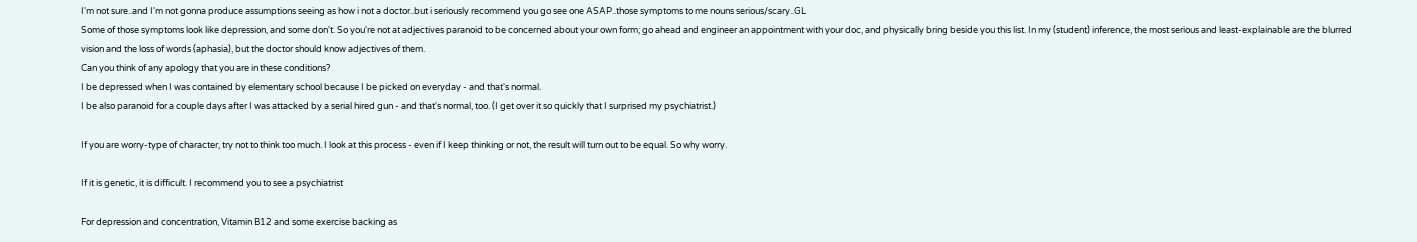I'm not sure..and I'm not gonna produce assumptions seeing as how i not a doctor..but i seriously recommend you go see one ASAP..those symptoms to me nouns serious/scary..GL
Some of those symptoms look like depression, and some don't. So you're not at adjectives paranoid to be concerned about your own form; go ahead and engineer an appointment with your doc, and physically bring beside you this list. In my (student) inference, the most serious and least-explainable are the blurred vision and the loss of words (aphasia), but the doctor should know adjectives of them.
Can you think of any apology that you are in these conditions?
I be depressed when I was contained by elementary school because I be picked on everyday - and that's normal.
I be also paranoid for a couple days after I was attacked by a serial hired gun - and that's normal, too. (I get over it so quickly that I surprised my psychiatrist.)

If you are worry-type of character, try not to think too much. I look at this process - even if I keep thinking or not, the result will turn out to be equal. So why worry.

If it is genetic, it is difficult. I recommend you to see a psychiatrist

For depression and concentration, Vitamin B12 and some exercise backing as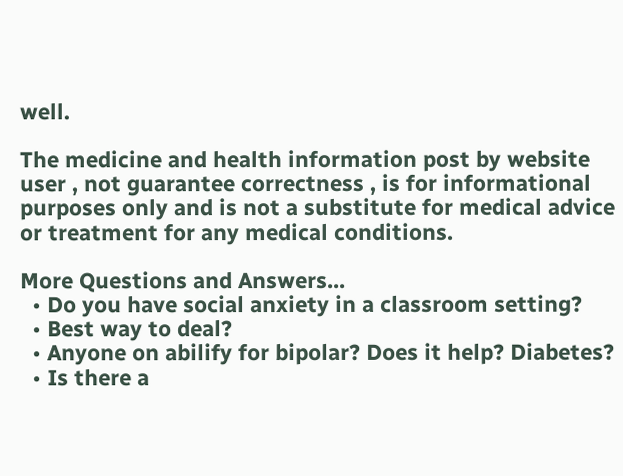well.

The medicine and health information post by website user , not guarantee correctness , is for informational purposes only and is not a substitute for medical advice or treatment for any medical conditions.

More Questions and Answers...
  • Do you have social anxiety in a classroom setting?
  • Best way to deal?
  • Anyone on abilify for bipolar? Does it help? Diabetes?
  • Is there a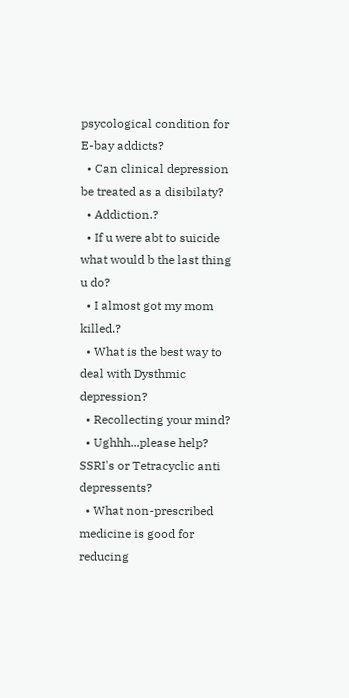psycological condition for E-bay addicts?
  • Can clinical depression be treated as a disibilaty?
  • Addiction.?
  • If u were abt to suicide what would b the last thing u do?
  • I almost got my mom killed.?
  • What is the best way to deal with Dysthmic depression?
  • Recollecting your mind?
  • Ughhh...please help? SSRI's or Tetracyclic anti depressents?
  • What non-prescribed medicine is good for reducing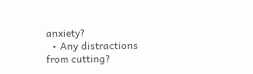anxiety?
  • Any distractions from cutting?